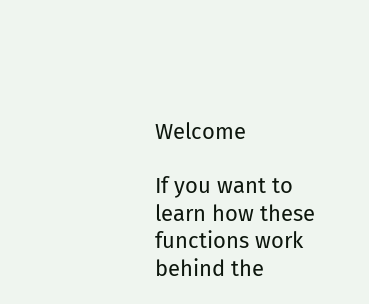Welcome

If you want to learn how these functions work behind the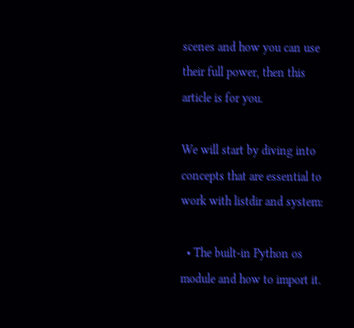scenes and how you can use their full power, then this article is for you.

We will start by diving into concepts that are essential to work with listdir and system:

  • The built-in Python os module and how to import it.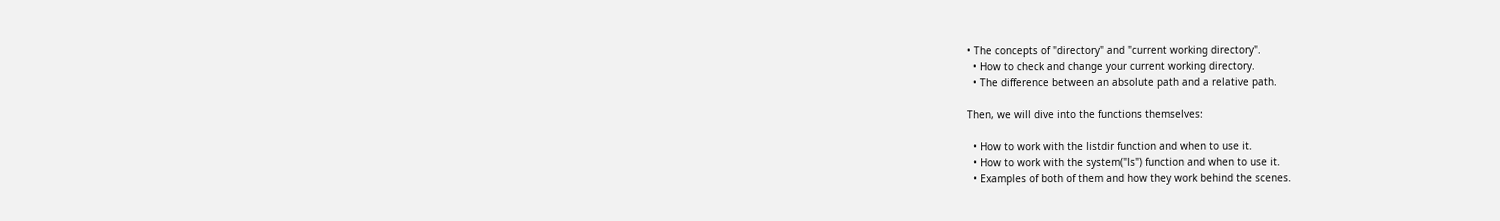• The concepts of "directory" and "current working directory".
  • How to check and change your current working directory.
  • The difference between an absolute path and a relative path.

Then, we will dive into the functions themselves:

  • How to work with the listdir function and when to use it.
  • How to work with the system("ls") function and when to use it.
  • Examples of both of them and how they work behind the scenes.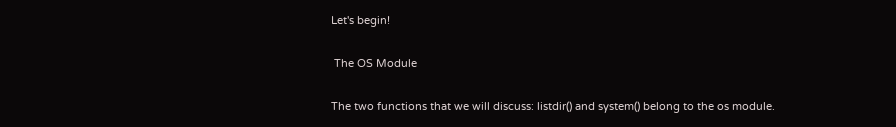Let's begin!

 The OS Module

The two functions that we will discuss: listdir() and system() belong to the os module.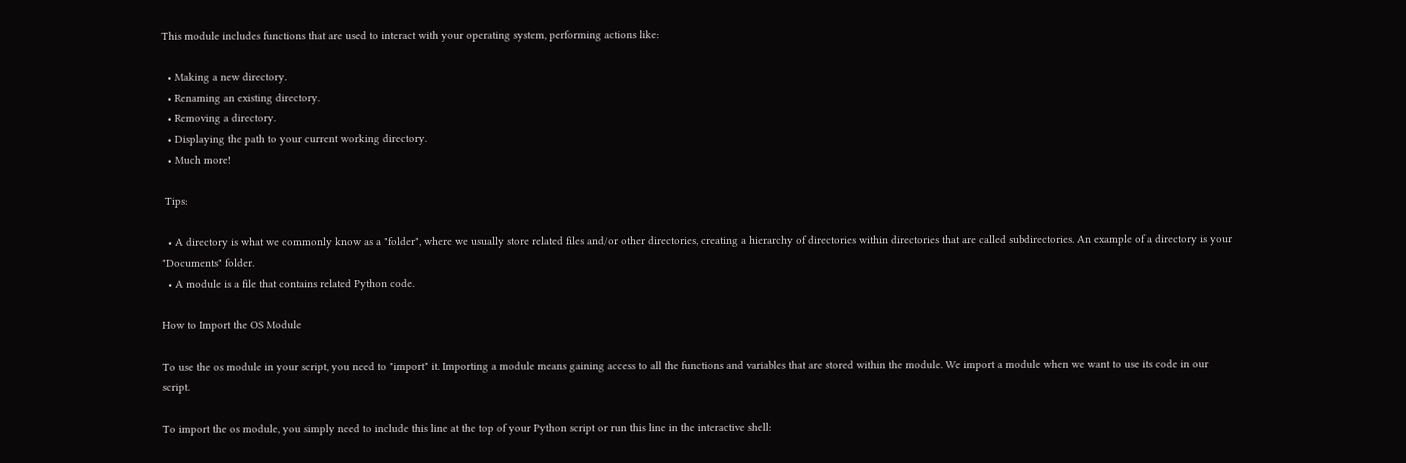This module includes functions that are used to interact with your operating system, performing actions like:

  • Making a new directory.
  • Renaming an existing directory.
  • Removing a directory.
  • Displaying the path to your current working directory.
  • Much more!

 Tips:

  • A directory is what we commonly know as a "folder", where we usually store related files and/or other directories, creating a hierarchy of directories within directories that are called subdirectories. An example of a directory is your "Documents" folder.
  • A module is a file that contains related Python code.

How to Import the OS Module

To use the os module in your script, you need to "import" it. Importing a module means gaining access to all the functions and variables that are stored within the module. We import a module when we want to use its code in our script.

To import the os module, you simply need to include this line at the top of your Python script or run this line in the interactive shell: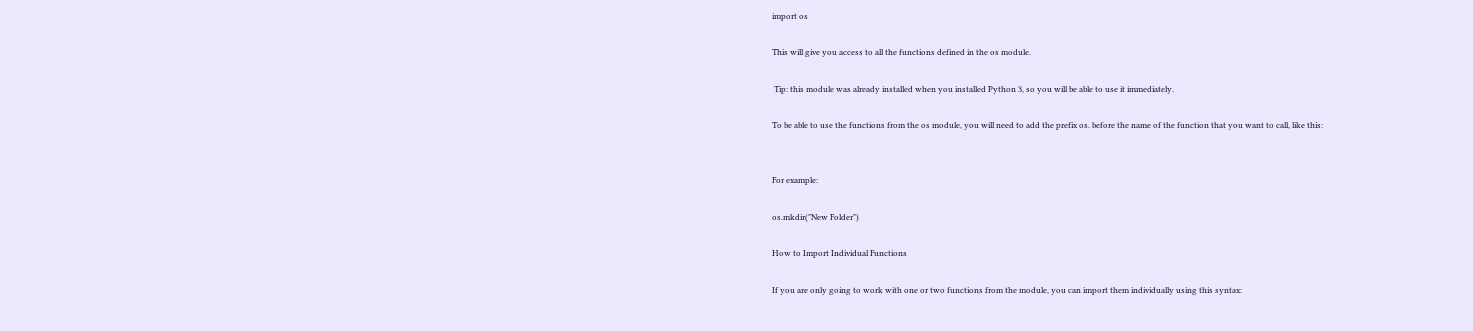import os

This will give you access to all the functions defined in the os module.

 Tip: this module was already installed when you installed Python 3, so you will be able to use it immediately.

To be able to use the functions from the os module, you will need to add the prefix os. before the name of the function that you want to call, like this:


For example:

os.mkdir("New Folder")

How to Import Individual Functions

If you are only going to work with one or two functions from the module, you can import them individually using this syntax: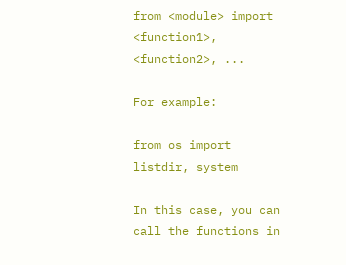from <module> import <function1>, <function2>, ...

For example:

from os import listdir, system

In this case, you can call the functions in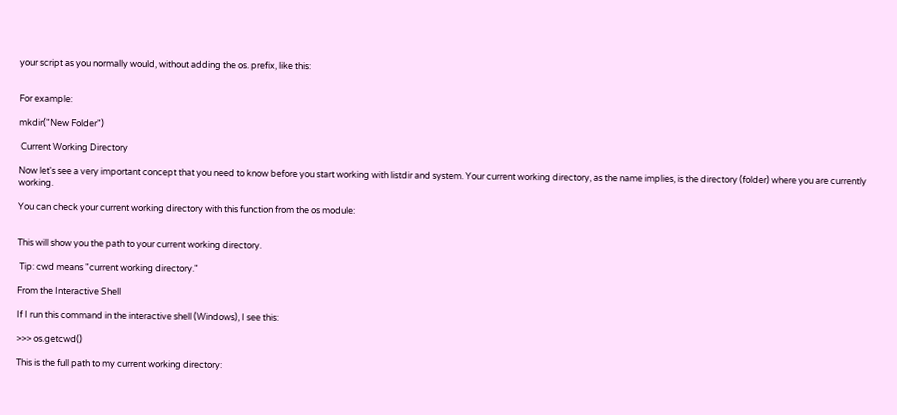your script as you normally would, without adding the os. prefix, like this:


For example:

mkdir("New Folder")

 Current Working Directory

Now let's see a very important concept that you need to know before you start working with listdir and system. Your current working directory, as the name implies, is the directory (folder) where you are currently working.

You can check your current working directory with this function from the os module:


This will show you the path to your current working directory.

 Tip: cwd means "current working directory."

From the Interactive Shell

If I run this command in the interactive shell (Windows), I see this:

>>> os.getcwd()

This is the full path to my current working directory: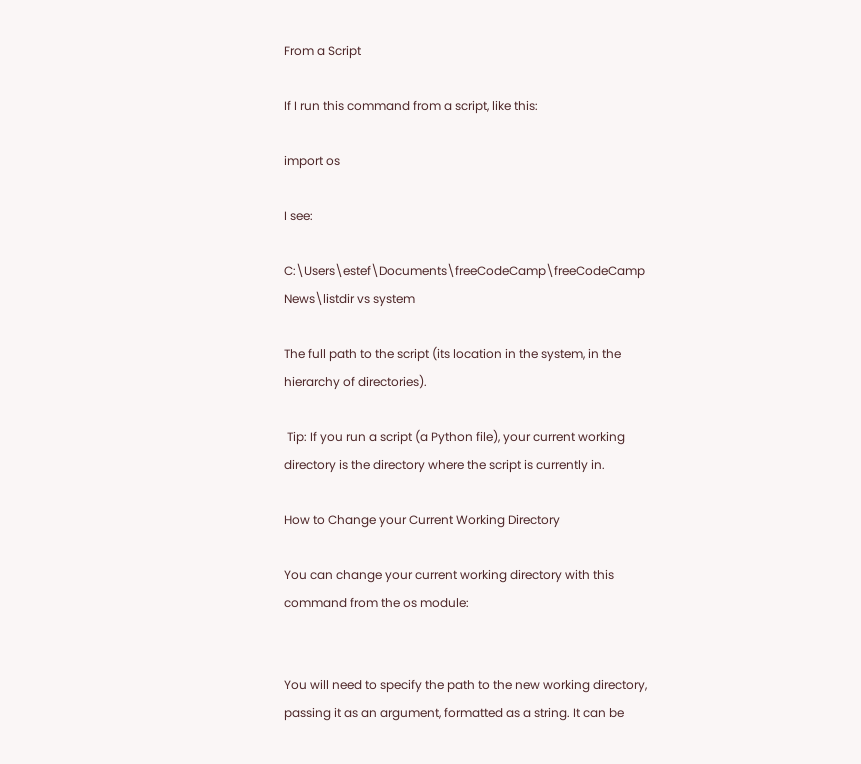From a Script

If I run this command from a script, like this:

import os

I see:

C:\Users\estef\Documents\freeCodeCamp\freeCodeCamp News\listdir vs system

The full path to the script (its location in the system, in the hierarchy of directories).

 Tip: If you run a script (a Python file), your current working directory is the directory where the script is currently in.

How to Change your Current Working Directory

You can change your current working directory with this command from the os module:


You will need to specify the path to the new working directory, passing it as an argument, formatted as a string. It can be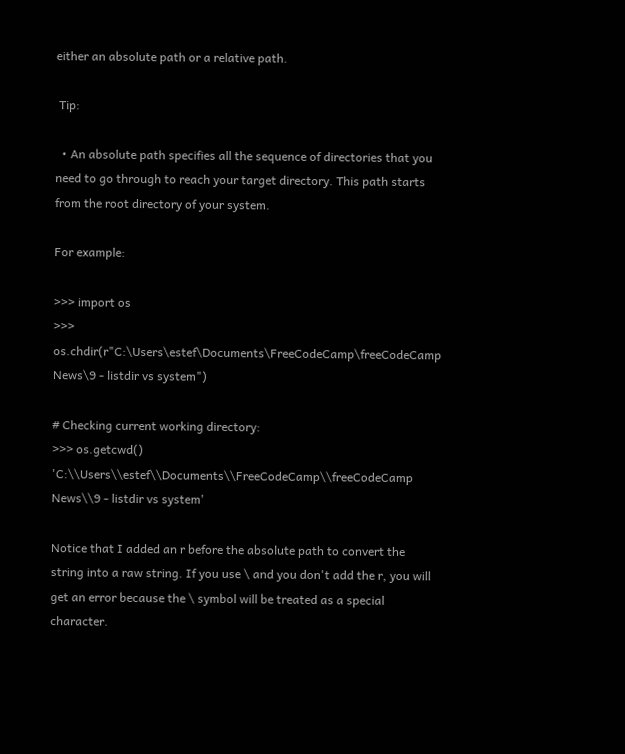either an absolute path or a relative path.

 Tip:

  • An absolute path specifies all the sequence of directories that you need to go through to reach your target directory. This path starts from the root directory of your system.

For example:

>>> import os
>>> os.chdir(r"C:\Users\estef\Documents\FreeCodeCamp\freeCodeCamp News\9 - listdir vs system")

# Checking current working directory:
>>> os.getcwd()
'C:\\Users\\estef\\Documents\\FreeCodeCamp\\freeCodeCamp News\\9 - listdir vs system'

Notice that I added an r before the absolute path to convert the string into a raw string. If you use \ and you don't add the r, you will get an error because the \ symbol will be treated as a special character.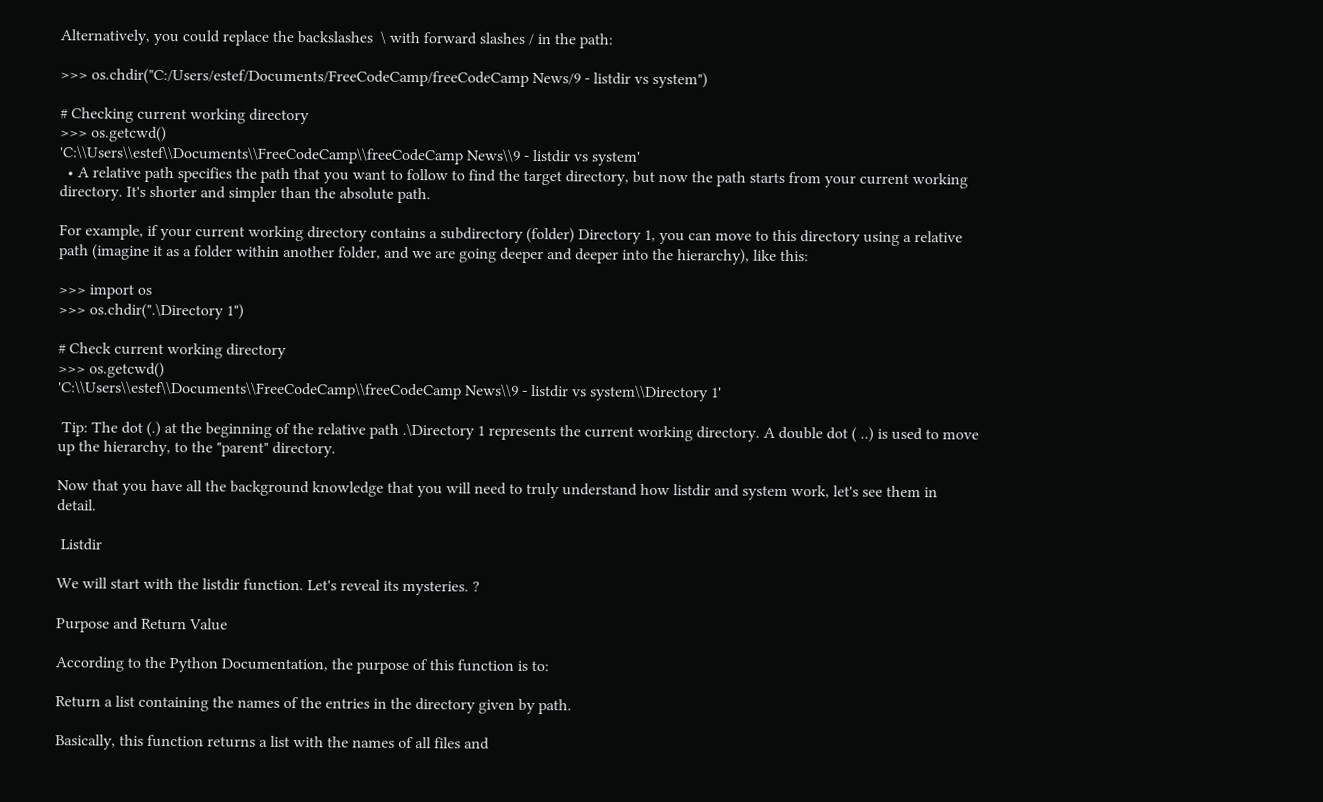Alternatively, you could replace the backslashes  \ with forward slashes / in the path:

>>> os.chdir("C:/Users/estef/Documents/FreeCodeCamp/freeCodeCamp News/9 - listdir vs system")

# Checking current working directory
>>> os.getcwd()
'C:\\Users\\estef\\Documents\\FreeCodeCamp\\freeCodeCamp News\\9 - listdir vs system'
  • A relative path specifies the path that you want to follow to find the target directory, but now the path starts from your current working directory. It's shorter and simpler than the absolute path.

For example, if your current working directory contains a subdirectory (folder) Directory 1, you can move to this directory using a relative path (imagine it as a folder within another folder, and we are going deeper and deeper into the hierarchy), like this:

>>> import os
>>> os.chdir(".\Directory 1")

# Check current working directory
>>> os.getcwd()
'C:\\Users\\estef\\Documents\\FreeCodeCamp\\freeCodeCamp News\\9 - listdir vs system\\Directory 1'

 Tip: The dot (.) at the beginning of the relative path .\Directory 1 represents the current working directory. A double dot ( ..) is used to move up the hierarchy, to the "parent" directory.

Now that you have all the background knowledge that you will need to truly understand how listdir and system work, let's see them in detail.

 Listdir

We will start with the listdir function. Let's reveal its mysteries. ?

Purpose and Return Value

According to the Python Documentation, the purpose of this function is to:

Return a list containing the names of the entries in the directory given by path.

Basically, this function returns a list with the names of all files and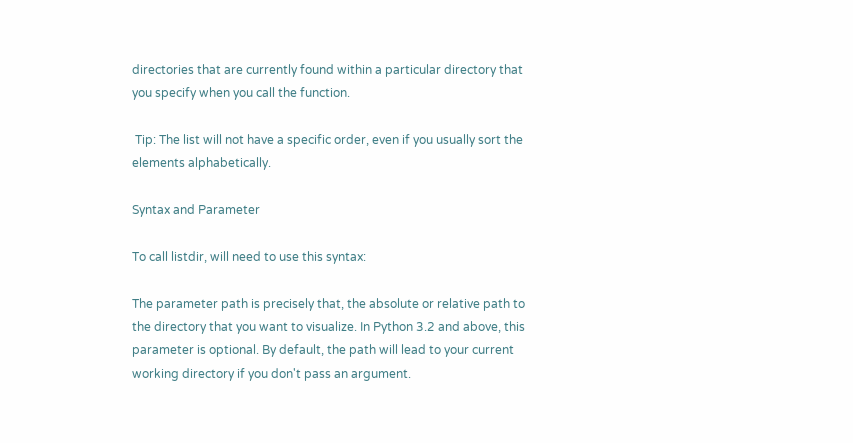directories that are currently found within a particular directory that you specify when you call the function.

 Tip: The list will not have a specific order, even if you usually sort the elements alphabetically.

Syntax and Parameter

To call listdir, will need to use this syntax:

The parameter path is precisely that, the absolute or relative path to the directory that you want to visualize. In Python 3.2 and above, this parameter is optional. By default, the path will lead to your current working directory if you don't pass an argument.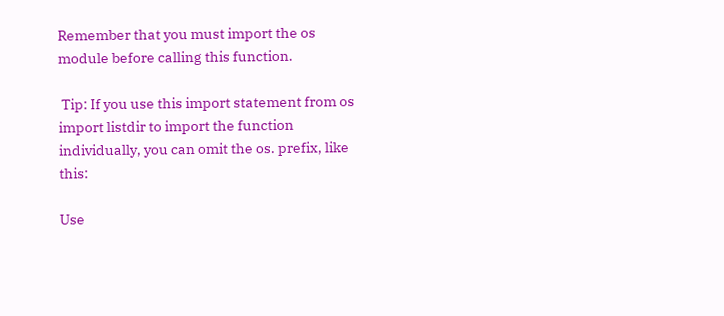Remember that you must import the os module before calling this function.

 Tip: If you use this import statement from os import listdir to import the function individually, you can omit the os. prefix, like this:

Use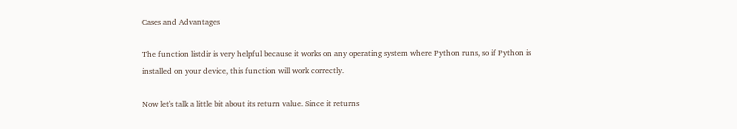Cases and Advantages

The function listdir is very helpful because it works on any operating system where Python runs, so if Python is installed on your device, this function will work correctly.

Now let's talk a little bit about its return value. Since it returns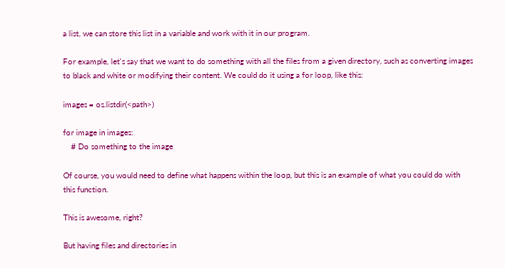a list, we can store this list in a variable and work with it in our program.

For example, let's say that we want to do something with all the files from a given directory, such as converting images to black and white or modifying their content. We could do it using a for loop, like this:

images = os.listdir(<path>)

for image in images:
    # Do something to the image

Of course, you would need to define what happens within the loop, but this is an example of what you could do with this function.

This is awesome, right?

But having files and directories in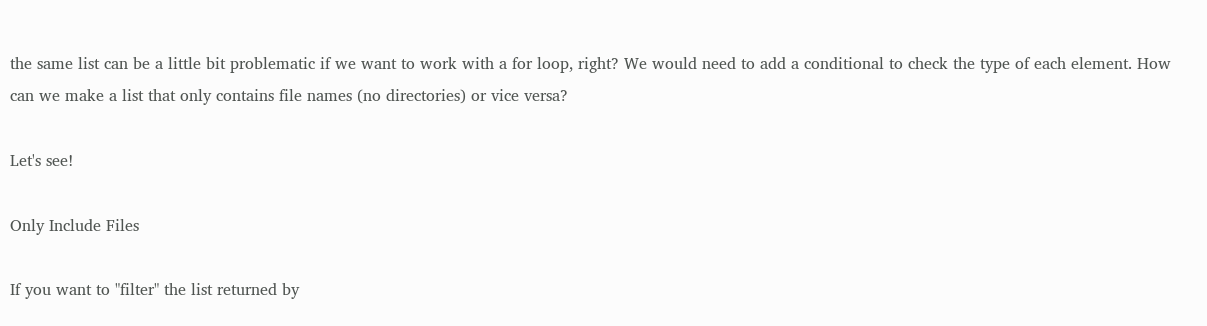the same list can be a little bit problematic if we want to work with a for loop, right? We would need to add a conditional to check the type of each element. How can we make a list that only contains file names (no directories) or vice versa?

Let's see!

Only Include Files

If you want to "filter" the list returned by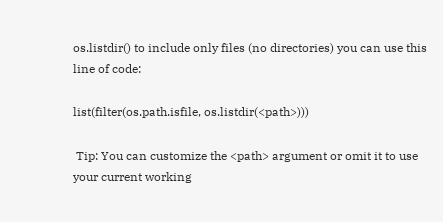os.listdir() to include only files (no directories) you can use this line of code:

list(filter(os.path.isfile, os.listdir(<path>)))

 Tip: You can customize the <path> argument or omit it to use your current working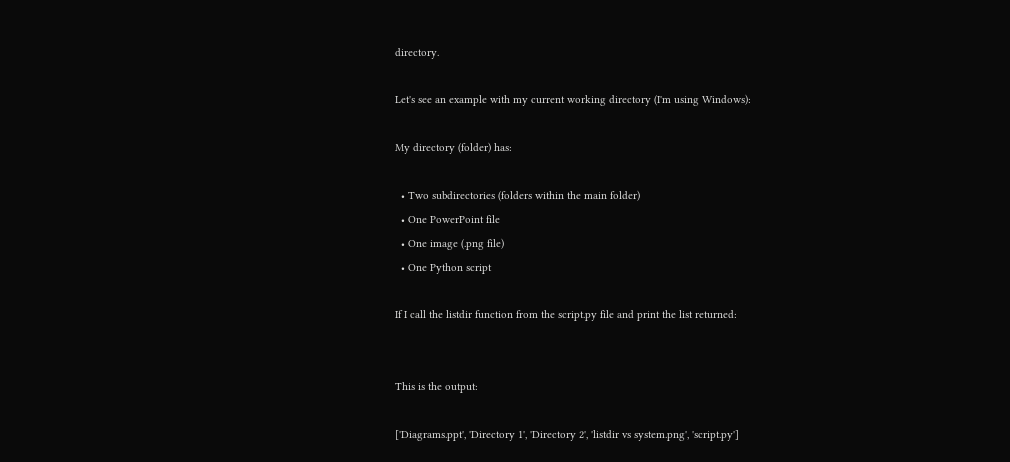directory.

Let's see an example with my current working directory (I'm using Windows):

My directory (folder) has:

  • Two subdirectories (folders within the main folder)
  • One PowerPoint file
  • One image (.png file)
  • One Python script

If I call the listdir function from the script.py file and print the list returned:


This is the output:

['Diagrams.ppt', 'Directory 1', 'Directory 2', 'listdir vs system.png', 'script.py']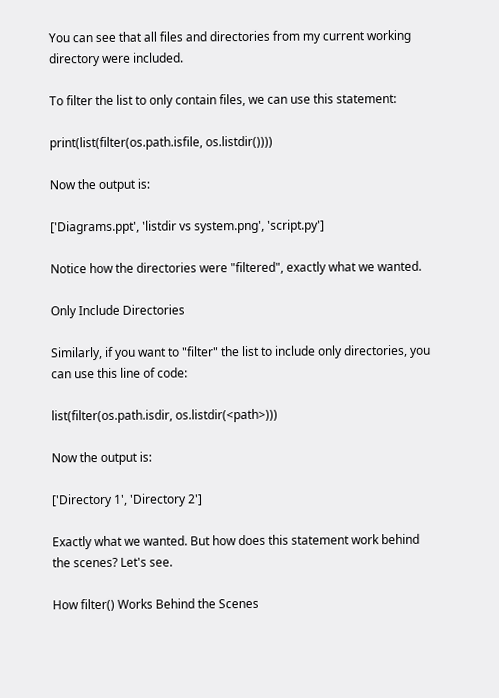You can see that all files and directories from my current working directory were included.

To filter the list to only contain files, we can use this statement:

print(list(filter(os.path.isfile, os.listdir())))

Now the output is:

['Diagrams.ppt', 'listdir vs system.png', 'script.py']

Notice how the directories were "filtered", exactly what we wanted.

Only Include Directories

Similarly, if you want to "filter" the list to include only directories, you can use this line of code:

list(filter(os.path.isdir, os.listdir(<path>)))

Now the output is:

['Directory 1', 'Directory 2']

Exactly what we wanted. But how does this statement work behind the scenes? Let's see.

How filter() Works Behind the Scenes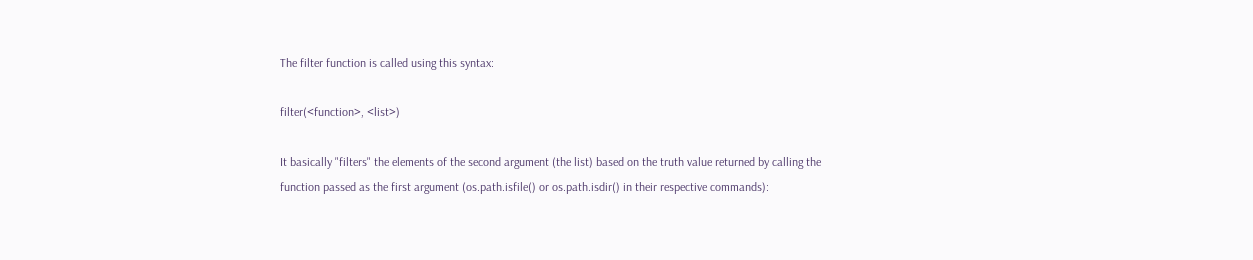The filter function is called using this syntax:

filter(<function>, <list>)

It basically "filters" the elements of the second argument (the list) based on the truth value returned by calling the function passed as the first argument (os.path.isfile() or os.path.isdir() in their respective commands):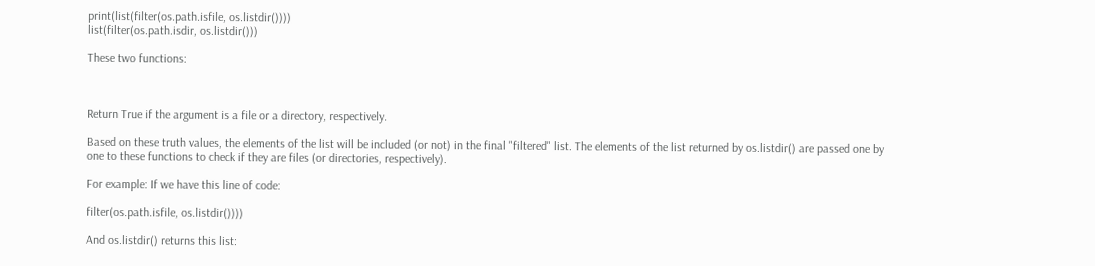print(list(filter(os.path.isfile, os.listdir())))
list(filter(os.path.isdir, os.listdir()))

These two functions:



Return True if the argument is a file or a directory, respectively.

Based on these truth values, the elements of the list will be included (or not) in the final "filtered" list. The elements of the list returned by os.listdir() are passed one by one to these functions to check if they are files (or directories, respectively).

For example: If we have this line of code:

filter(os.path.isfile, os.listdir())))

And os.listdir() returns this list: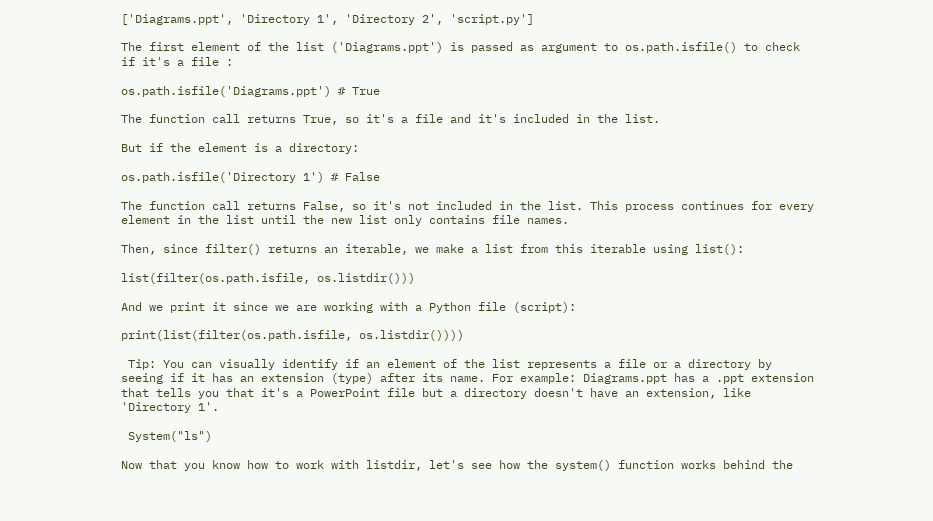['Diagrams.ppt', 'Directory 1', 'Directory 2', 'script.py']

The first element of the list ('Diagrams.ppt') is passed as argument to os.path.isfile() to check if it's a file :

os.path.isfile('Diagrams.ppt') # True

The function call returns True, so it's a file and it's included in the list.

But if the element is a directory:

os.path.isfile('Directory 1') # False

The function call returns False, so it's not included in the list. This process continues for every element in the list until the new list only contains file names.

Then, since filter() returns an iterable, we make a list from this iterable using list():

list(filter(os.path.isfile, os.listdir()))

And we print it since we are working with a Python file (script):

print(list(filter(os.path.isfile, os.listdir())))

 Tip: You can visually identify if an element of the list represents a file or a directory by seeing if it has an extension (type) after its name. For example: Diagrams.ppt has a .ppt extension that tells you that it's a PowerPoint file but a directory doesn't have an extension, like 'Directory 1'.

 System("ls")

Now that you know how to work with listdir, let's see how the system() function works behind the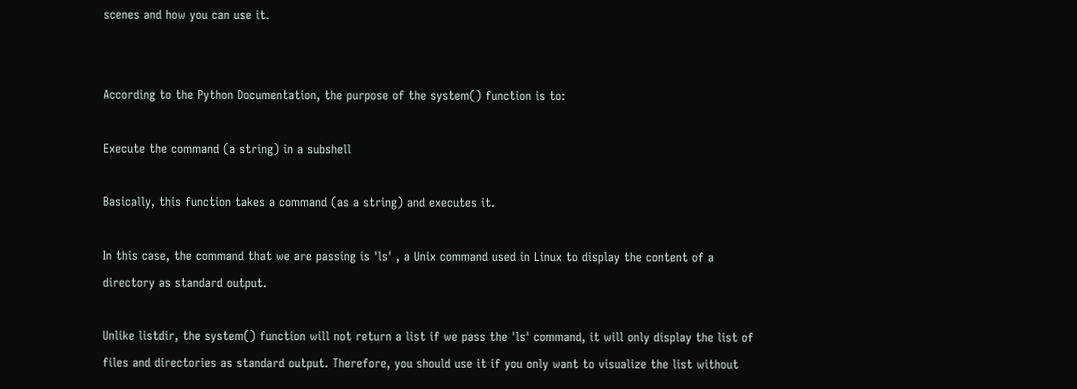scenes and how you can use it.


According to the Python Documentation, the purpose of the system() function is to:

Execute the command (a string) in a subshell

Basically, this function takes a command (as a string) and executes it.

In this case, the command that we are passing is 'ls' , a Unix command used in Linux to display the content of a directory as standard output.

Unlike listdir, the system() function will not return a list if we pass the 'ls' command, it will only display the list of files and directories as standard output. Therefore, you should use it if you only want to visualize the list without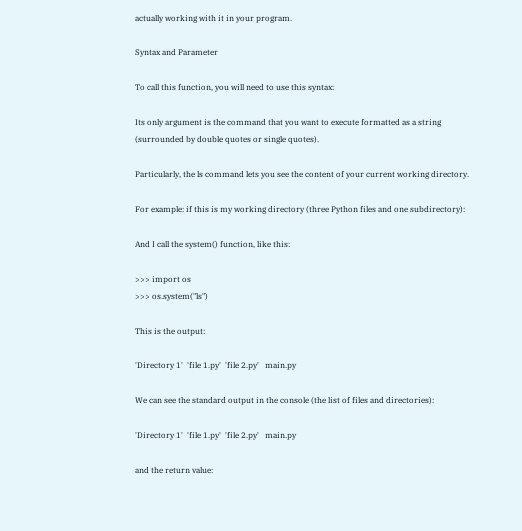actually working with it in your program.

Syntax and Parameter

To call this function, you will need to use this syntax:

Its only argument is the command that you want to execute formatted as a string (surrounded by double quotes or single quotes).

Particularly, the ls command lets you see the content of your current working directory.

For example: if this is my working directory (three Python files and one subdirectory):

And I call the system() function, like this:

>>> import os
>>> os.system("ls")

This is the output:

'Directory 1'  'file 1.py'  'file 2.py'   main.py

We can see the standard output in the console (the list of files and directories):

'Directory 1'  'file 1.py'  'file 2.py'   main.py

and the return value: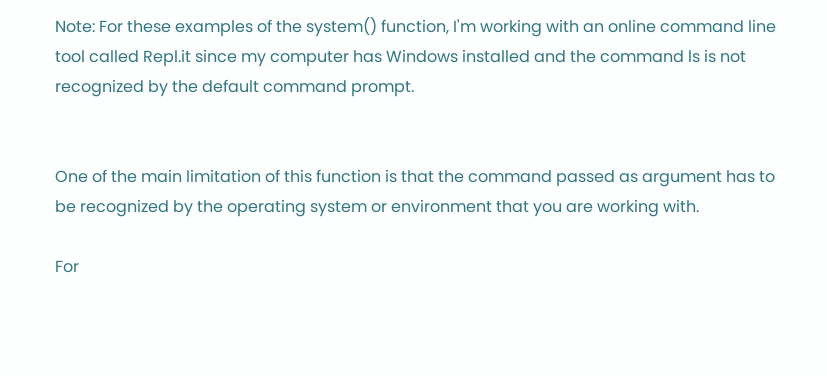Note: For these examples of the system() function, I'm working with an online command line tool called Repl.it since my computer has Windows installed and the command ls is not recognized by the default command prompt.


One of the main limitation of this function is that the command passed as argument has to be recognized by the operating system or environment that you are working with.

For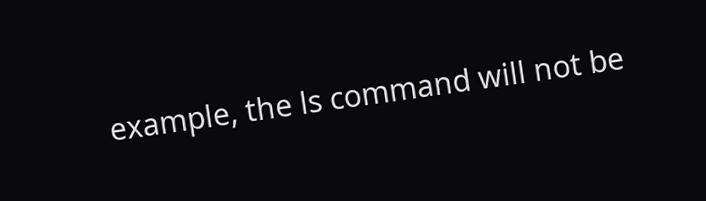example, the ls command will not be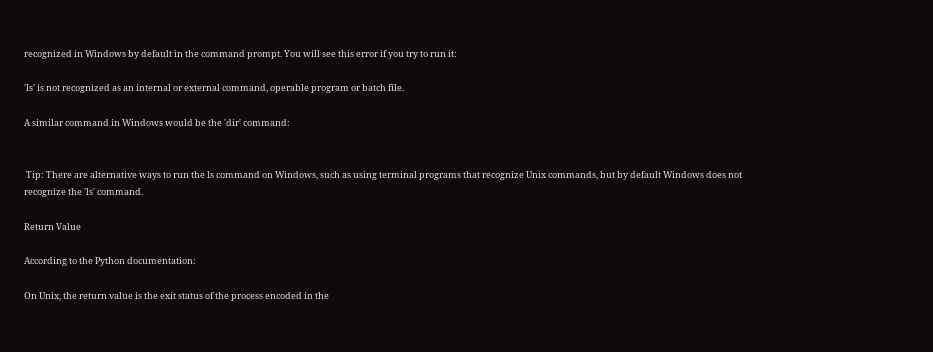recognized in Windows by default in the command prompt. You will see this error if you try to run it:

'ls' is not recognized as an internal or external command, operable program or batch file.

A similar command in Windows would be the 'dir' command:


 Tip: There are alternative ways to run the ls command on Windows, such as using terminal programs that recognize Unix commands, but by default Windows does not recognize the 'ls' command.

Return Value

According to the Python documentation:

On Unix, the return value is the exit status of the process encoded in the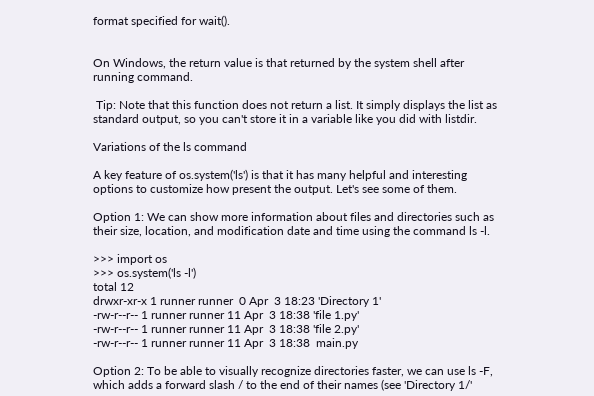format specified for wait().


On Windows, the return value is that returned by the system shell after running command.

 Tip: Note that this function does not return a list. It simply displays the list as standard output, so you can't store it in a variable like you did with listdir.

Variations of the ls command

A key feature of os.system('ls') is that it has many helpful and interesting options to customize how present the output. Let's see some of them.

Option 1: We can show more information about files and directories such as their size, location, and modification date and time using the command ls -l.

>>> import os
>>> os.system('ls -l')
total 12
drwxr-xr-x 1 runner runner  0 Apr  3 18:23 'Directory 1'
-rw-r--r-- 1 runner runner 11 Apr  3 18:38 'file 1.py'
-rw-r--r-- 1 runner runner 11 Apr  3 18:38 'file 2.py'
-rw-r--r-- 1 runner runner 11 Apr  3 18:38  main.py

Option 2: To be able to visually recognize directories faster, we can use ls -F, which adds a forward slash / to the end of their names (see 'Directory 1/'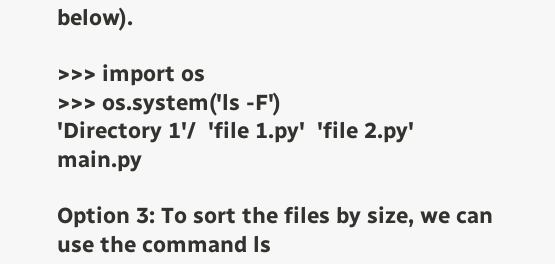below).

>>> import os
>>> os.system('ls -F')
'Directory 1'/  'file 1.py'  'file 2.py'   main.py

Option 3: To sort the files by size, we can use the command ls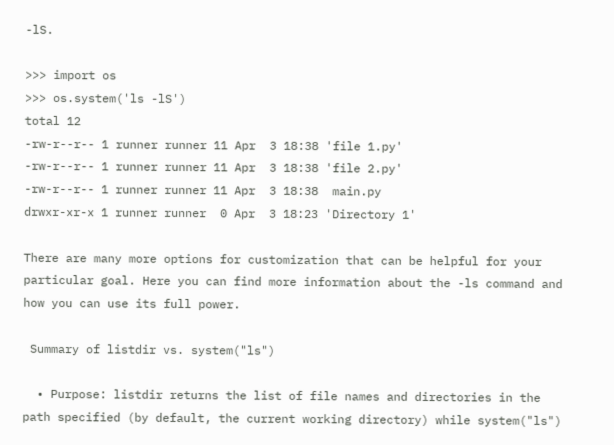-lS.

>>> import os
>>> os.system('ls -lS')
total 12
-rw-r--r-- 1 runner runner 11 Apr  3 18:38 'file 1.py'
-rw-r--r-- 1 runner runner 11 Apr  3 18:38 'file 2.py'
-rw-r--r-- 1 runner runner 11 Apr  3 18:38  main.py
drwxr-xr-x 1 runner runner  0 Apr  3 18:23 'Directory 1'

There are many more options for customization that can be helpful for your particular goal. Here you can find more information about the -ls command and how you can use its full power.

 Summary of listdir vs. system("ls")

  • Purpose: listdir returns the list of file names and directories in the path specified (by default, the current working directory) while system("ls")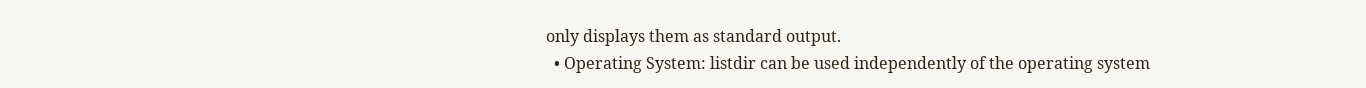only displays them as standard output.
  • Operating System: listdir can be used independently of the operating system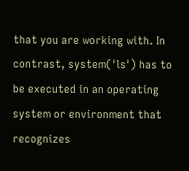that you are working with. In contrast, system('ls') has to be executed in an operating system or environment that recognizes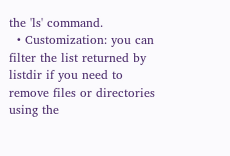the 'ls' command.
  • Customization: you can filter the list returned by listdir if you need to remove files or directories using the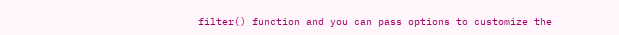filter() function and you can pass options to customize the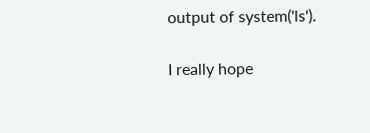output of system('ls').

I really hope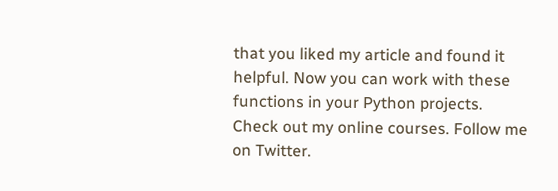that you liked my article and found it helpful. Now you can work with these functions in your Python projects. Check out my online courses. Follow me on Twitter.